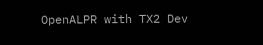OpenALPR with TX2 Dev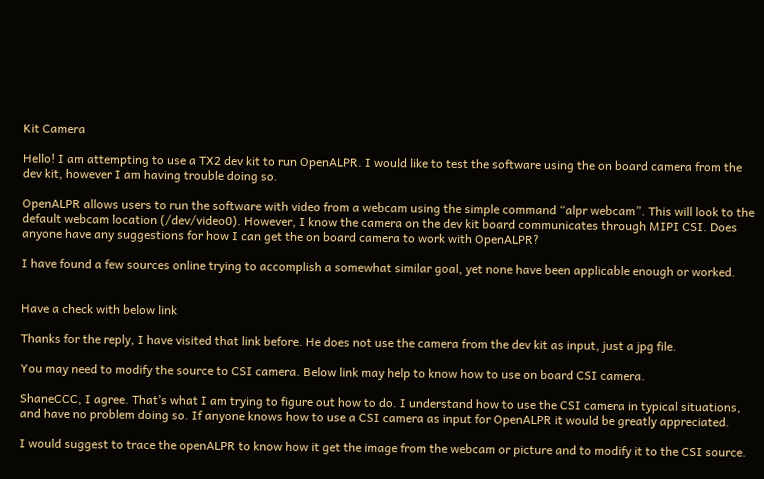Kit Camera

Hello! I am attempting to use a TX2 dev kit to run OpenALPR. I would like to test the software using the on board camera from the dev kit, however I am having trouble doing so.

OpenALPR allows users to run the software with video from a webcam using the simple command “alpr webcam”. This will look to the default webcam location (/dev/video0). However, I know the camera on the dev kit board communicates through MIPI CSI. Does anyone have any suggestions for how I can get the on board camera to work with OpenALPR?

I have found a few sources online trying to accomplish a somewhat similar goal, yet none have been applicable enough or worked.


Have a check with below link

Thanks for the reply, I have visited that link before. He does not use the camera from the dev kit as input, just a jpg file.

You may need to modify the source to CSI camera. Below link may help to know how to use on board CSI camera.

ShaneCCC, I agree. That’s what I am trying to figure out how to do. I understand how to use the CSI camera in typical situations, and have no problem doing so. If anyone knows how to use a CSI camera as input for OpenALPR it would be greatly appreciated.

I would suggest to trace the openALPR to know how it get the image from the webcam or picture and to modify it to the CSI source.